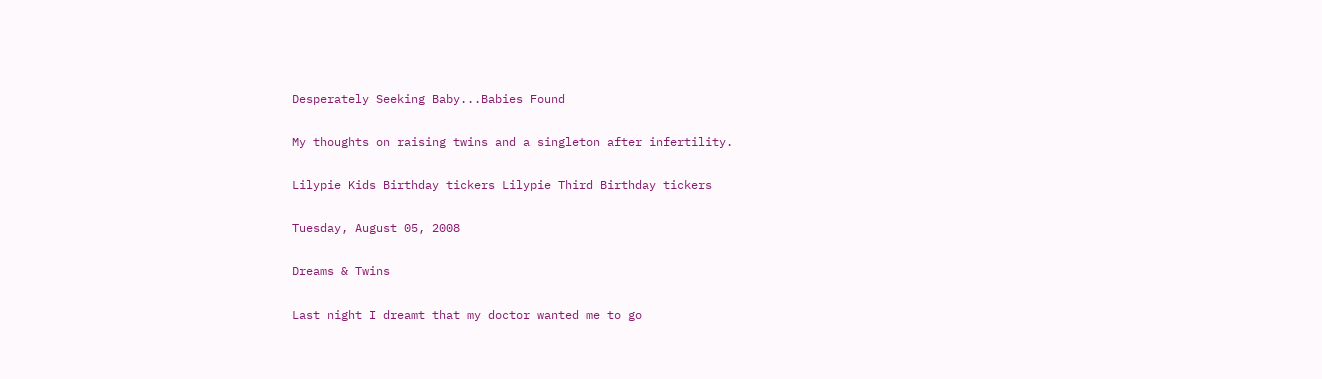Desperately Seeking Baby...Babies Found

My thoughts on raising twins and a singleton after infertility.

Lilypie Kids Birthday tickers Lilypie Third Birthday tickers

Tuesday, August 05, 2008

Dreams & Twins

Last night I dreamt that my doctor wanted me to go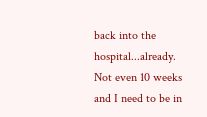back into the hospital...already. Not even 10 weeks and I need to be in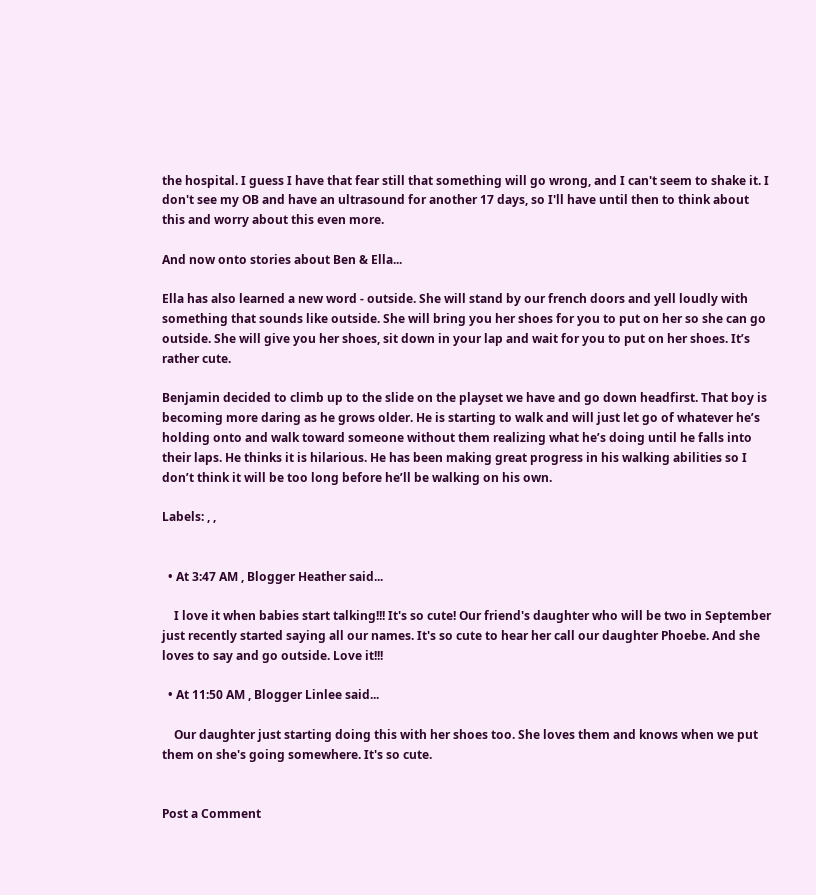the hospital. I guess I have that fear still that something will go wrong, and I can't seem to shake it. I don't see my OB and have an ultrasound for another 17 days, so I'll have until then to think about this and worry about this even more.

And now onto stories about Ben & Ella...

Ella has also learned a new word - outside. She will stand by our french doors and yell loudly with something that sounds like outside. She will bring you her shoes for you to put on her so she can go outside. She will give you her shoes, sit down in your lap and wait for you to put on her shoes. It’s rather cute.

Benjamin decided to climb up to the slide on the playset we have and go down headfirst. That boy is becoming more daring as he grows older. He is starting to walk and will just let go of whatever he’s holding onto and walk toward someone without them realizing what he’s doing until he falls into their laps. He thinks it is hilarious. He has been making great progress in his walking abilities so I don’t think it will be too long before he’ll be walking on his own.

Labels: , ,


  • At 3:47 AM , Blogger Heather said...

    I love it when babies start talking!!! It's so cute! Our friend's daughter who will be two in September just recently started saying all our names. It's so cute to hear her call our daughter Phoebe. And she loves to say and go outside. Love it!!!

  • At 11:50 AM , Blogger Linlee said...

    Our daughter just starting doing this with her shoes too. She loves them and knows when we put them on she's going somewhere. It's so cute.


Post a Comment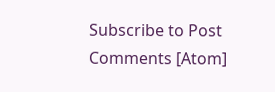Subscribe to Post Comments [Atom]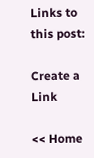Links to this post:

Create a Link

<< Home